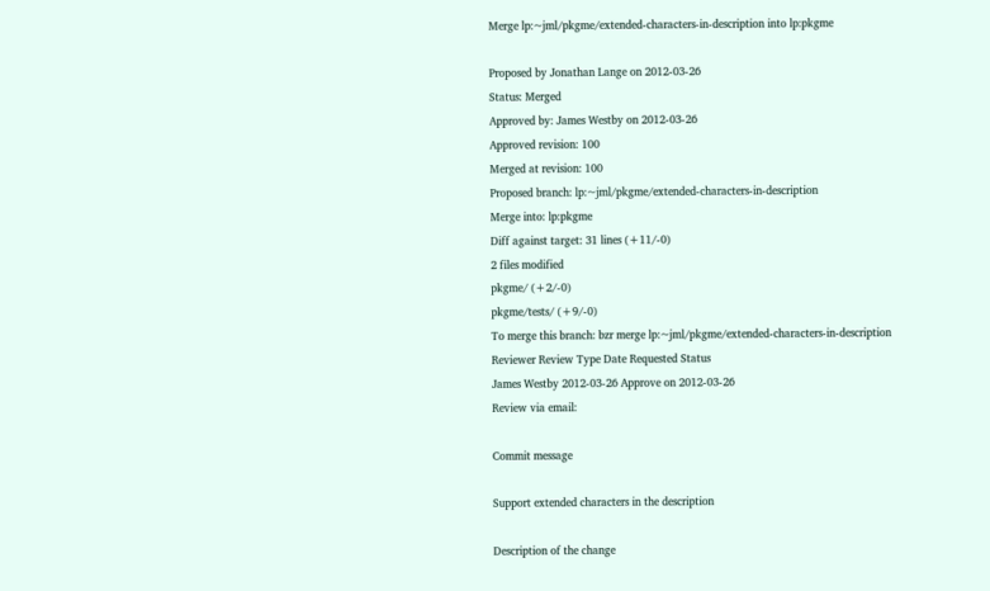Merge lp:~jml/pkgme/extended-characters-in-description into lp:pkgme

Proposed by Jonathan Lange on 2012-03-26
Status: Merged
Approved by: James Westby on 2012-03-26
Approved revision: 100
Merged at revision: 100
Proposed branch: lp:~jml/pkgme/extended-characters-in-description
Merge into: lp:pkgme
Diff against target: 31 lines (+11/-0)
2 files modified
pkgme/ (+2/-0)
pkgme/tests/ (+9/-0)
To merge this branch: bzr merge lp:~jml/pkgme/extended-characters-in-description
Reviewer Review Type Date Requested Status
James Westby 2012-03-26 Approve on 2012-03-26
Review via email:

Commit message

Support extended characters in the description

Description of the change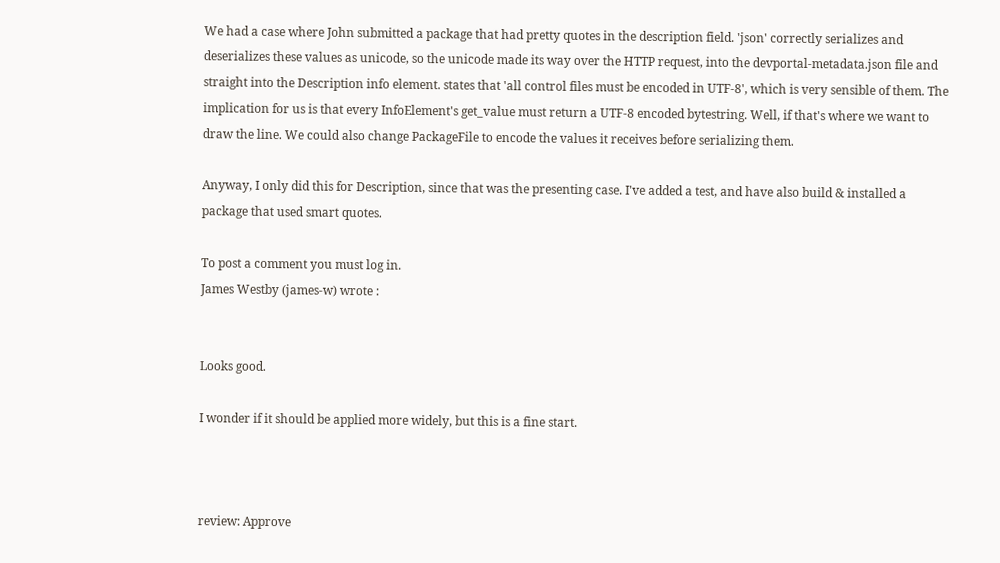We had a case where John submitted a package that had pretty quotes in the description field. 'json' correctly serializes and deserializes these values as unicode, so the unicode made its way over the HTTP request, into the devportal-metadata.json file and straight into the Description info element. states that 'all control files must be encoded in UTF-8', which is very sensible of them. The implication for us is that every InfoElement's get_value must return a UTF-8 encoded bytestring. Well, if that's where we want to draw the line. We could also change PackageFile to encode the values it receives before serializing them.

Anyway, I only did this for Description, since that was the presenting case. I've added a test, and have also build & installed a package that used smart quotes.

To post a comment you must log in.
James Westby (james-w) wrote :


Looks good.

I wonder if it should be applied more widely, but this is a fine start.



review: Approve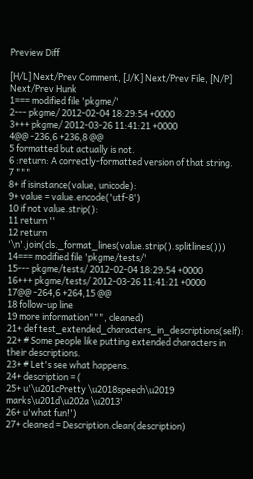Preview Diff

[H/L] Next/Prev Comment, [J/K] Next/Prev File, [N/P] Next/Prev Hunk
1=== modified file 'pkgme/'
2--- pkgme/ 2012-02-04 18:29:54 +0000
3+++ pkgme/ 2012-03-26 11:41:21 +0000
4@@ -236,6 +236,8 @@
5 formatted but actually is not.
6 :return: A correctly-formatted version of that string.
7 """
8+ if isinstance(value, unicode):
9+ value = value.encode('utf-8')
10 if not value.strip():
11 return ''
12 return '\n'.join(cls._format_lines(value.strip().splitlines()))
14=== modified file 'pkgme/tests/'
15--- pkgme/tests/ 2012-02-04 18:29:54 +0000
16+++ pkgme/tests/ 2012-03-26 11:41:21 +0000
17@@ -264,6 +264,15 @@
18 follow-up line
19 more information""", cleaned)
21+ def test_extended_characters_in_descriptions(self):
22+ # Some people like putting extended characters in their descriptions.
23+ # Let's see what happens.
24+ description = (
25+ u'\u201cPretty \u2018speech\u2019 marks\u201d\u202a \u2013'
26+ u'what fun!')
27+ cleaned = Description.clean(description)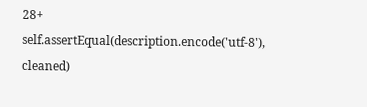28+ self.assertEqual(description.encode('utf-8'), cleaned)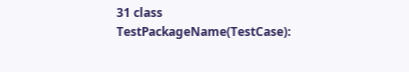31 class TestPackageName(TestCase):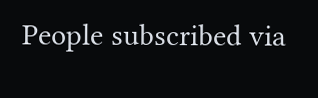People subscribed via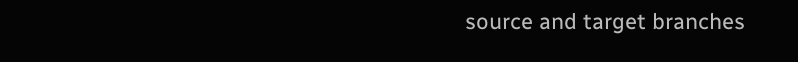source and target branches